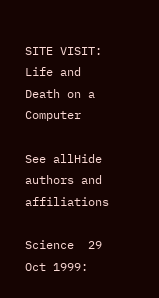SITE VISIT: Life and Death on a Computer

See allHide authors and affiliations

Science  29 Oct 1999: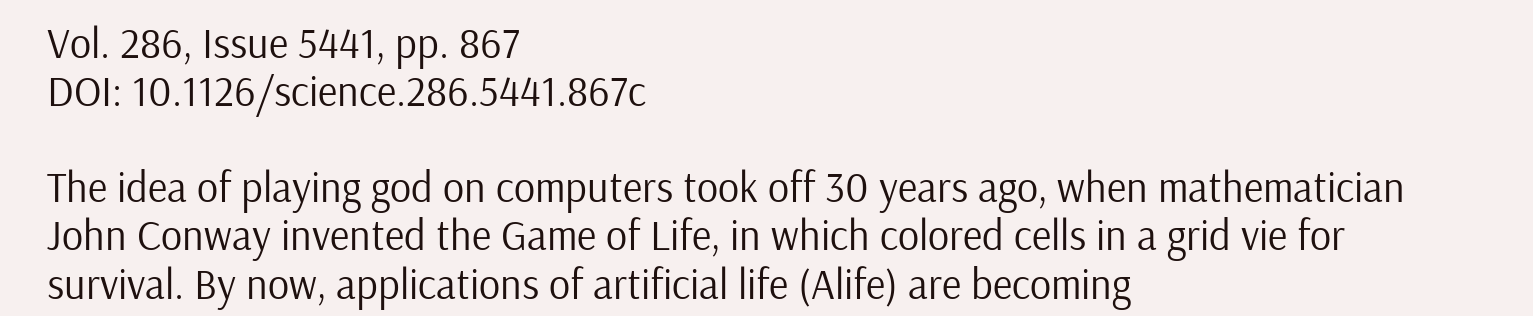Vol. 286, Issue 5441, pp. 867
DOI: 10.1126/science.286.5441.867c

The idea of playing god on computers took off 30 years ago, when mathematician John Conway invented the Game of Life, in which colored cells in a grid vie for survival. By now, applications of artificial life (Alife) are becoming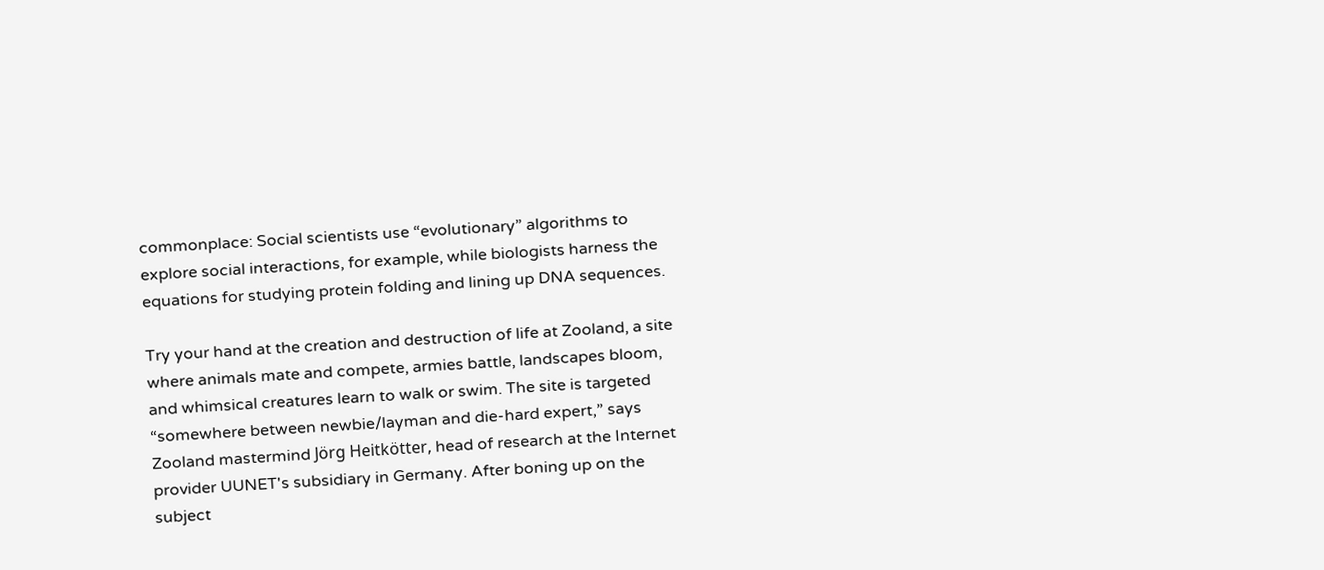commonplace: Social scientists use “evolutionary” algorithms to explore social interactions, for example, while biologists harness the equations for studying protein folding and lining up DNA sequences.

Try your hand at the creation and destruction of life at Zooland, a site where animals mate and compete, armies battle, landscapes bloom, and whimsical creatures learn to walk or swim. The site is targeted “somewhere between newbie/layman and die-hard expert,” says Zooland mastermind Jörg Heitkötter, head of research at the Internet provider UUNET's subsidiary in Germany. After boning up on the subject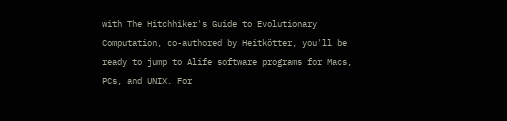with The Hitchhiker's Guide to Evolutionary Computation, co-authored by Heitkötter, you'll be ready to jump to Alife software programs for Macs, PCs, and UNIX. For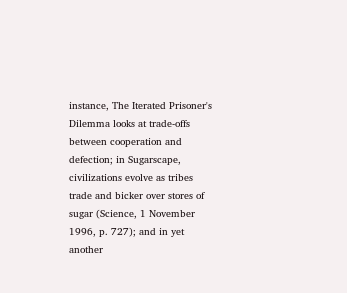instance, The Iterated Prisoner's Dilemma looks at trade-offs between cooperation and defection; in Sugarscape, civilizations evolve as tribes trade and bicker over stores of sugar (Science, 1 November 1996, p. 727); and in yet another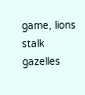game, lions stalk gazelles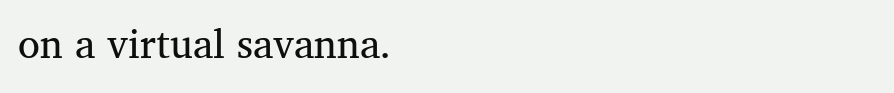on a virtual savanna.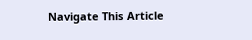Navigate This Article